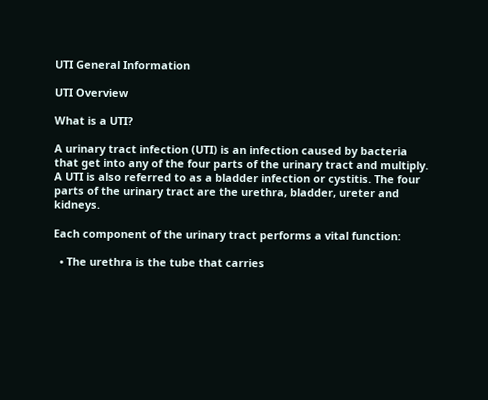UTI General Information

UTI Overview

What is a UTI?

A urinary tract infection (UTI) is an infection caused by bacteria that get into any of the four parts of the urinary tract and multiply. A UTI is also referred to as a bladder infection or cystitis. The four parts of the urinary tract are the urethra, bladder, ureter and kidneys.

Each component of the urinary tract performs a vital function:

  • The urethra is the tube that carries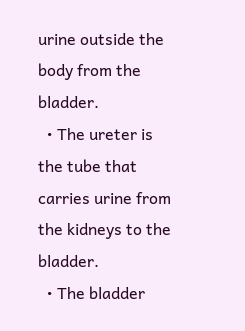urine outside the body from the bladder.
  • The ureter is the tube that carries urine from the kidneys to the bladder.
  • The bladder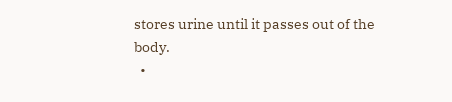stores urine until it passes out of the body.
  •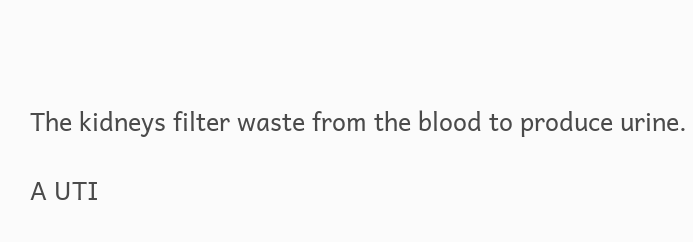The kidneys filter waste from the blood to produce urine.

A UTI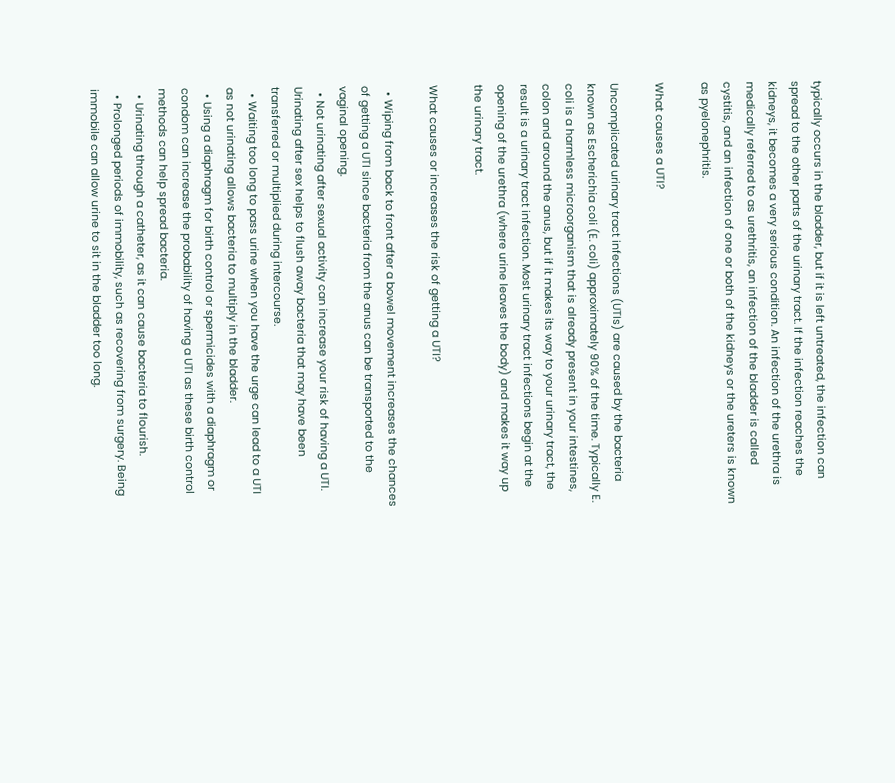typically occurs in the bladder, but if it is left untreated, the infection can spread to the other parts of the urinary tract. If the infection reaches the kidneys, it becomes a very serious condition. An infection of the urethra is medically referred to as urethritis, an infection of the bladder is called cystitis, and an infection of one or both of the kidneys or the ureters is known as pyelonephritis.

What causes a UTI?

Uncomplicated urinary tract infections (UTIs) are caused by the bacteria known as Escherichia coli (E. coli) approximately 90% of the time. Typically E. coli is a harmless microorganism that is already present in your intestines, colon and around the anus, but if it makes its way to your urinary tract, the result is a urinary tract infection. Most urinary tract infections begin at the opening of the urethra (where urine leaves the body) and makes it way up the urinary tract.

What causes or increases the risk of getting a UTI?

  • Wiping from back to front after a bowel movement increases the chances of getting a UTI since bacteria from the anus can be transported to the vaginal opening.
  • Not urinating after sexual activity can increase your risk of having a UTI. Urinating after sex helps to flush away bacteria that may have been transferred or multiplied during intercourse.
  • Waiting too long to pass urine when you have the urge can lead to a UTI as not urinating allows bacteria to multiply in the bladder.
  • Using a diaphragm for birth control or spermicides with a diaphragm or condom can increase the probability of having a UTI as these birth control methods can help spread bacteria.
  • Urinating through a catheter, as it can cause bacteria to flourish.
  • Prolonged periods of immobility, such as recovering from surgery. Being immobile can allow urine to sit in the bladder too long.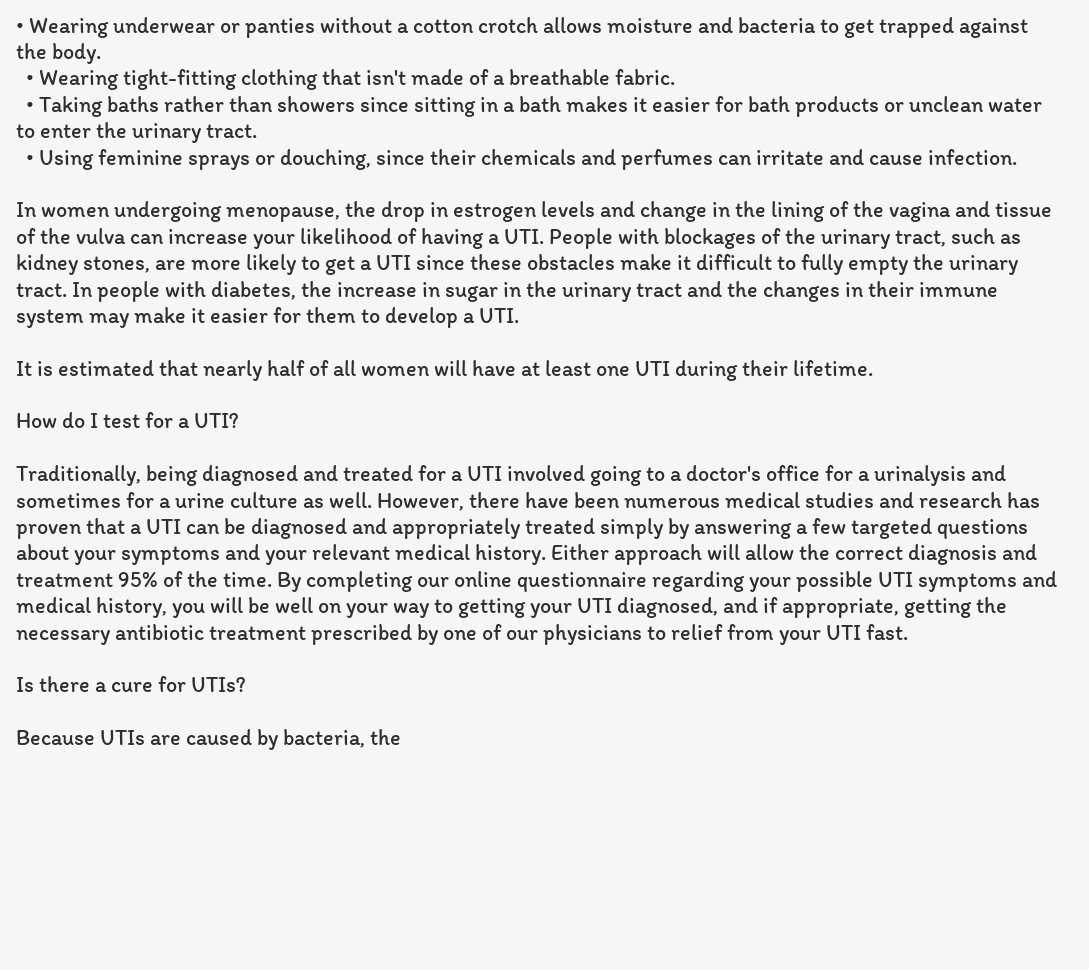• Wearing underwear or panties without a cotton crotch allows moisture and bacteria to get trapped against the body.
  • Wearing tight-fitting clothing that isn't made of a breathable fabric.
  • Taking baths rather than showers since sitting in a bath makes it easier for bath products or unclean water to enter the urinary tract.
  • Using feminine sprays or douching, since their chemicals and perfumes can irritate and cause infection.

In women undergoing menopause, the drop in estrogen levels and change in the lining of the vagina and tissue of the vulva can increase your likelihood of having a UTI. People with blockages of the urinary tract, such as kidney stones, are more likely to get a UTI since these obstacles make it difficult to fully empty the urinary tract. In people with diabetes, the increase in sugar in the urinary tract and the changes in their immune system may make it easier for them to develop a UTI.

It is estimated that nearly half of all women will have at least one UTI during their lifetime.

How do I test for a UTI?

Traditionally, being diagnosed and treated for a UTI involved going to a doctor's office for a urinalysis and sometimes for a urine culture as well. However, there have been numerous medical studies and research has proven that a UTI can be diagnosed and appropriately treated simply by answering a few targeted questions about your symptoms and your relevant medical history. Either approach will allow the correct diagnosis and treatment 95% of the time. By completing our online questionnaire regarding your possible UTI symptoms and medical history, you will be well on your way to getting your UTI diagnosed, and if appropriate, getting the necessary antibiotic treatment prescribed by one of our physicians to relief from your UTI fast.

Is there a cure for UTIs?

Because UTIs are caused by bacteria, the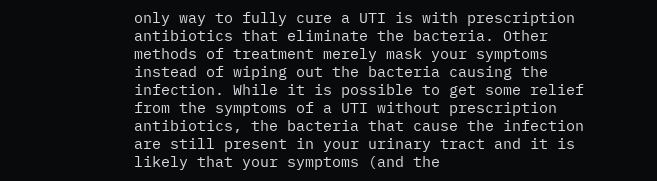only way to fully cure a UTI is with prescription antibiotics that eliminate the bacteria. Other methods of treatment merely mask your symptoms instead of wiping out the bacteria causing the infection. While it is possible to get some relief from the symptoms of a UTI without prescription antibiotics, the bacteria that cause the infection are still present in your urinary tract and it is likely that your symptoms (and the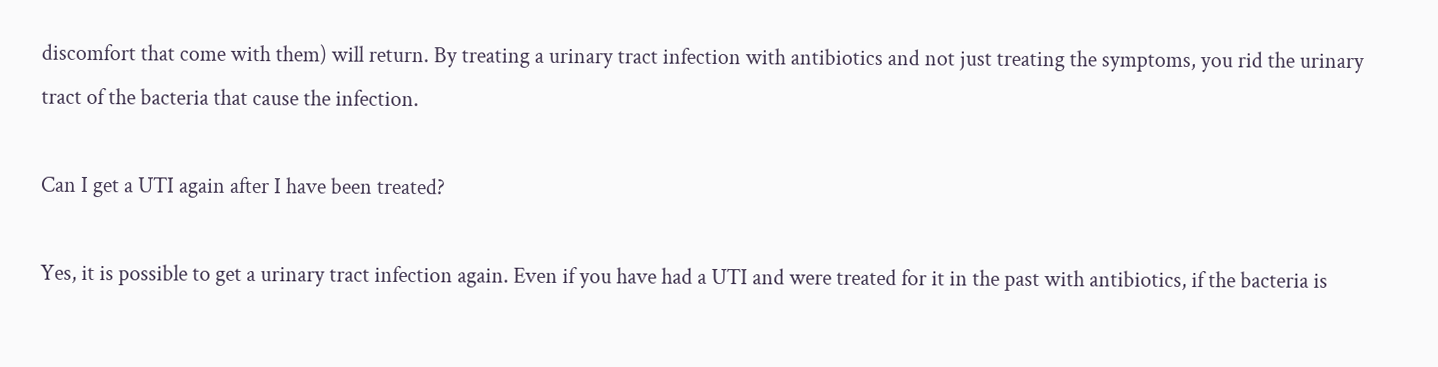discomfort that come with them) will return. By treating a urinary tract infection with antibiotics and not just treating the symptoms, you rid the urinary tract of the bacteria that cause the infection.

Can I get a UTI again after I have been treated?

Yes, it is possible to get a urinary tract infection again. Even if you have had a UTI and were treated for it in the past with antibiotics, if the bacteria is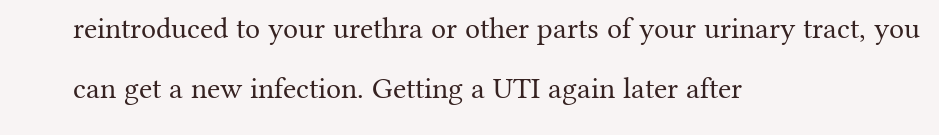reintroduced to your urethra or other parts of your urinary tract, you can get a new infection. Getting a UTI again later after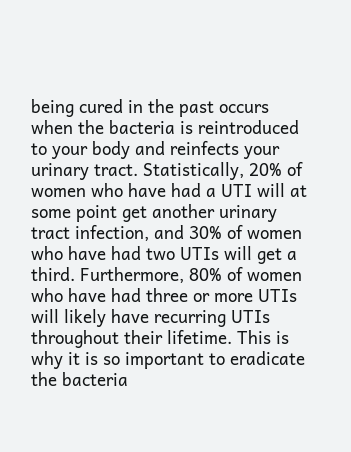being cured in the past occurs when the bacteria is reintroduced to your body and reinfects your urinary tract. Statistically, 20% of women who have had a UTI will at some point get another urinary tract infection, and 30% of women who have had two UTIs will get a third. Furthermore, 80% of women who have had three or more UTIs will likely have recurring UTIs throughout their lifetime. This is why it is so important to eradicate the bacteria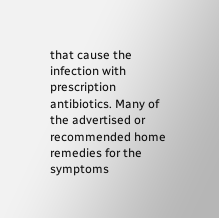that cause the infection with prescription antibiotics. Many of the advertised or recommended home remedies for the symptoms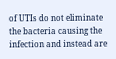of UTIs do not eliminate the bacteria causing the infection and instead are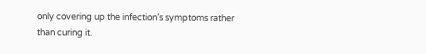only covering up the infection’s symptoms rather than curing it.